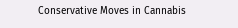Conservative Moves in Cannabis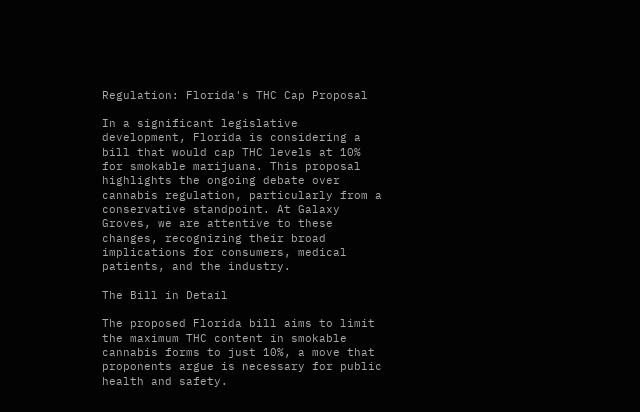Regulation: Florida's THC Cap Proposal

In a significant legislative development, Florida is considering a bill that would cap THC levels at 10% for smokable marijuana. This proposal highlights the ongoing debate over cannabis regulation, particularly from a conservative standpoint. At Galaxy Groves, we are attentive to these changes, recognizing their broad implications for consumers, medical patients, and the industry.

The Bill in Detail

The proposed Florida bill aims to limit the maximum THC content in smokable cannabis forms to just 10%, a move that proponents argue is necessary for public health and safety.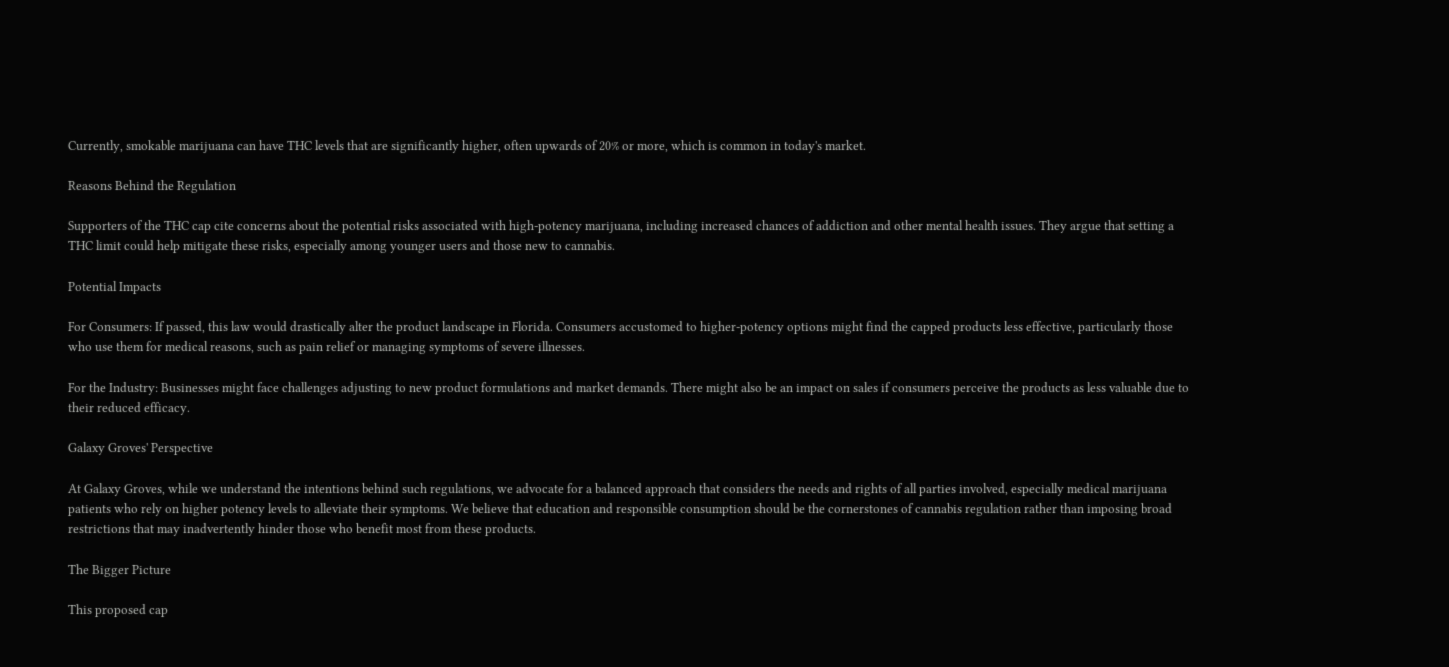Currently, smokable marijuana can have THC levels that are significantly higher, often upwards of 20% or more, which is common in today's market.

Reasons Behind the Regulation

Supporters of the THC cap cite concerns about the potential risks associated with high-potency marijuana, including increased chances of addiction and other mental health issues. They argue that setting a THC limit could help mitigate these risks, especially among younger users and those new to cannabis.

Potential Impacts

For Consumers: If passed, this law would drastically alter the product landscape in Florida. Consumers accustomed to higher-potency options might find the capped products less effective, particularly those who use them for medical reasons, such as pain relief or managing symptoms of severe illnesses.

For the Industry: Businesses might face challenges adjusting to new product formulations and market demands. There might also be an impact on sales if consumers perceive the products as less valuable due to their reduced efficacy.

Galaxy Groves' Perspective

At Galaxy Groves, while we understand the intentions behind such regulations, we advocate for a balanced approach that considers the needs and rights of all parties involved, especially medical marijuana patients who rely on higher potency levels to alleviate their symptoms. We believe that education and responsible consumption should be the cornerstones of cannabis regulation rather than imposing broad restrictions that may inadvertently hinder those who benefit most from these products.

The Bigger Picture

This proposed cap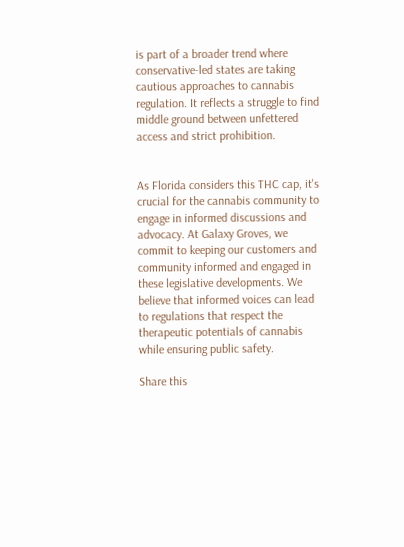is part of a broader trend where conservative-led states are taking cautious approaches to cannabis regulation. It reflects a struggle to find middle ground between unfettered access and strict prohibition.


As Florida considers this THC cap, it's crucial for the cannabis community to engage in informed discussions and advocacy. At Galaxy Groves, we commit to keeping our customers and community informed and engaged in these legislative developments. We believe that informed voices can lead to regulations that respect the therapeutic potentials of cannabis while ensuring public safety.

Share this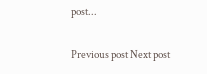post...

Previous post Next post